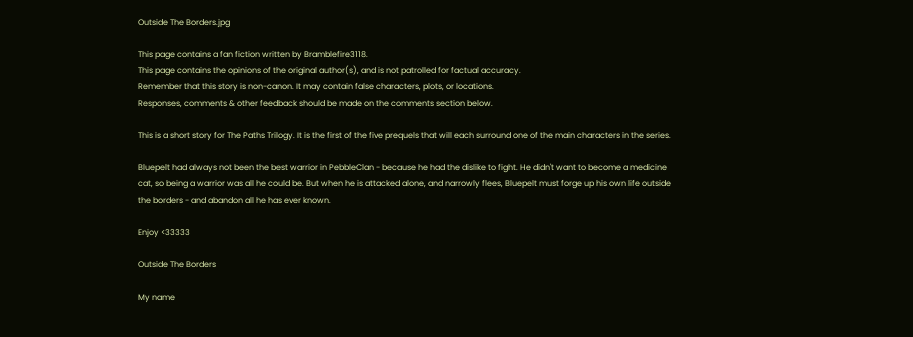Outside The Borders.jpg

This page contains a fan fiction written by Bramblefire3118.
This page contains the opinions of the original author(s), and is not patrolled for factual accuracy.
Remember that this story is non-canon. It may contain false characters, plots, or locations.
Responses, comments & other feedback should be made on the comments section below.

This is a short story for The Paths Trilogy. It is the first of the five prequels that will each surround one of the main characters in the series.

Bluepelt had always not been the best warrior in PebbleClan - because he had the dislike to fight. He didn't want to become a medicine cat, so being a warrior was all he could be. But when he is attacked alone, and narrowly flees, Bluepelt must forge up his own life outside the borders - and abandon all he has ever known.

Enjoy <33333

Outside The Borders

My name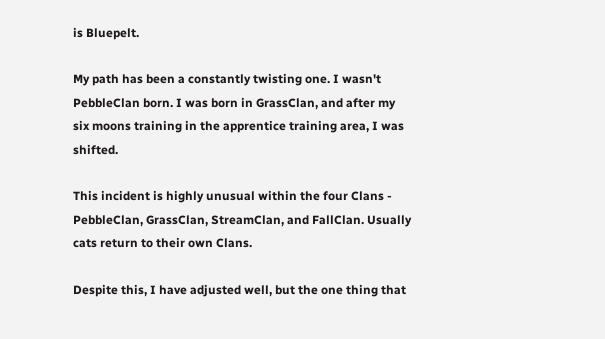is Bluepelt.

My path has been a constantly twisting one. I wasn't PebbleClan born. I was born in GrassClan, and after my six moons training in the apprentice training area, I was shifted.

This incident is highly unusual within the four Clans - PebbleClan, GrassClan, StreamClan, and FallClan. Usually cats return to their own Clans.

Despite this, I have adjusted well, but the one thing that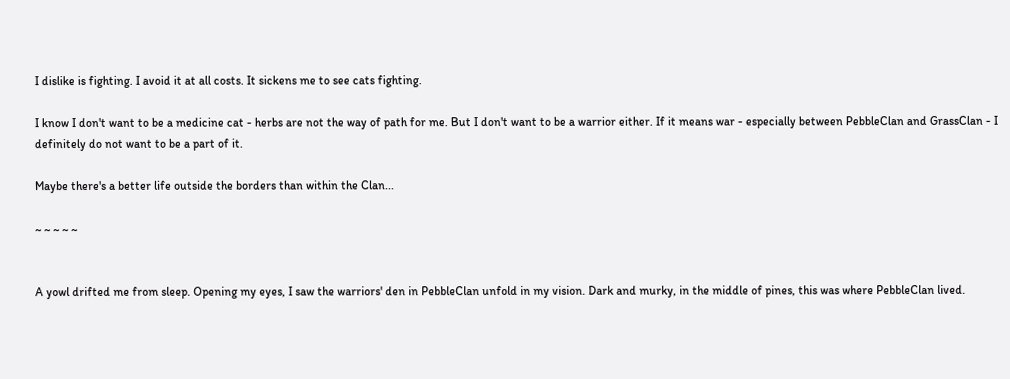I dislike is fighting. I avoid it at all costs. It sickens me to see cats fighting.

I know I don't want to be a medicine cat - herbs are not the way of path for me. But I don't want to be a warrior either. If it means war - especially between PebbleClan and GrassClan - I definitely do not want to be a part of it.

Maybe there's a better life outside the borders than within the Clan...

~ ~ ~ ~ ~


A yowl drifted me from sleep. Opening my eyes, I saw the warriors' den in PebbleClan unfold in my vision. Dark and murky, in the middle of pines, this was where PebbleClan lived.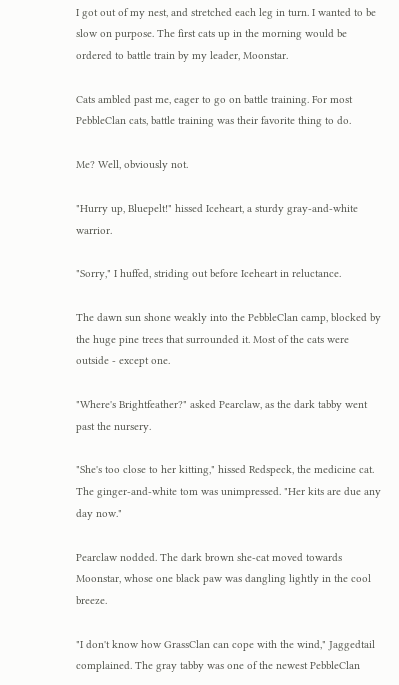I got out of my nest, and stretched each leg in turn. I wanted to be slow on purpose. The first cats up in the morning would be ordered to battle train by my leader, Moonstar.

Cats ambled past me, eager to go on battle training. For most PebbleClan cats, battle training was their favorite thing to do.

Me? Well, obviously not.

"Hurry up, Bluepelt!" hissed Iceheart, a sturdy gray-and-white warrior.

"Sorry," I huffed, striding out before Iceheart in reluctance.

The dawn sun shone weakly into the PebbleClan camp, blocked by the huge pine trees that surrounded it. Most of the cats were outside - except one.

"Where's Brightfeather?" asked Pearclaw, as the dark tabby went past the nursery.

"She's too close to her kitting," hissed Redspeck, the medicine cat. The ginger-and-white tom was unimpressed. "Her kits are due any day now."

Pearclaw nodded. The dark brown she-cat moved towards Moonstar, whose one black paw was dangling lightly in the cool breeze.

"I don't know how GrassClan can cope with the wind," Jaggedtail complained. The gray tabby was one of the newest PebbleClan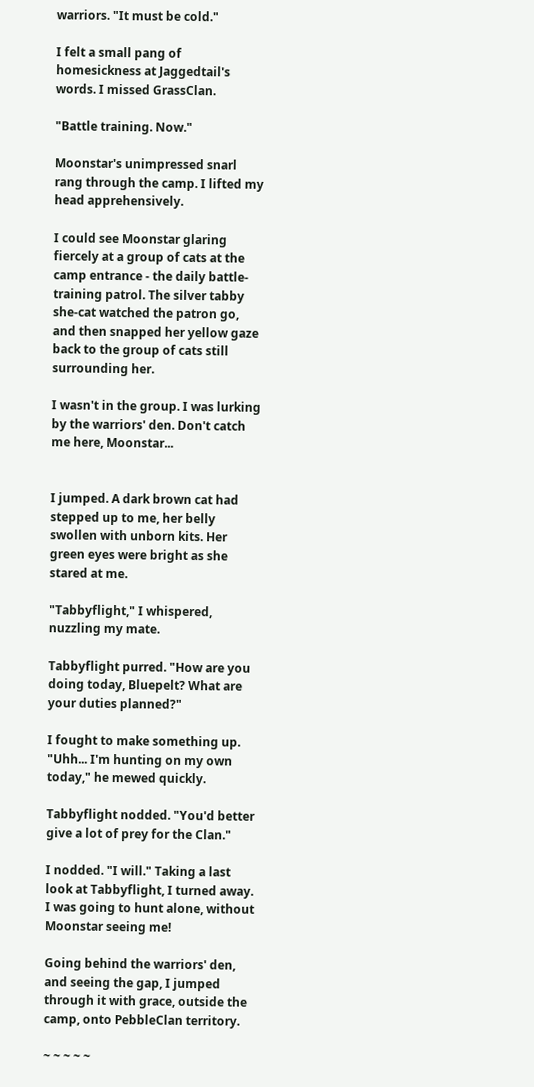warriors. "It must be cold."

I felt a small pang of homesickness at Jaggedtail's words. I missed GrassClan.

"Battle training. Now."

Moonstar's unimpressed snarl rang through the camp. I lifted my head apprehensively.

I could see Moonstar glaring fiercely at a group of cats at the camp entrance - the daily battle-training patrol. The silver tabby she-cat watched the patron go, and then snapped her yellow gaze back to the group of cats still surrounding her.

I wasn't in the group. I was lurking by the warriors' den. Don't catch me here, Moonstar...


I jumped. A dark brown cat had stepped up to me, her belly swollen with unborn kits. Her green eyes were bright as she stared at me.

"Tabbyflight," I whispered, nuzzling my mate.

Tabbyflight purred. "How are you doing today, Bluepelt? What are your duties planned?"

I fought to make something up. "Uhh... I'm hunting on my own today," he mewed quickly.

Tabbyflight nodded. "You'd better give a lot of prey for the Clan."

I nodded. "I will." Taking a last look at Tabbyflight, I turned away. I was going to hunt alone, without Moonstar seeing me!

Going behind the warriors' den, and seeing the gap, I jumped through it with grace, outside the camp, onto PebbleClan territory.

~ ~ ~ ~ ~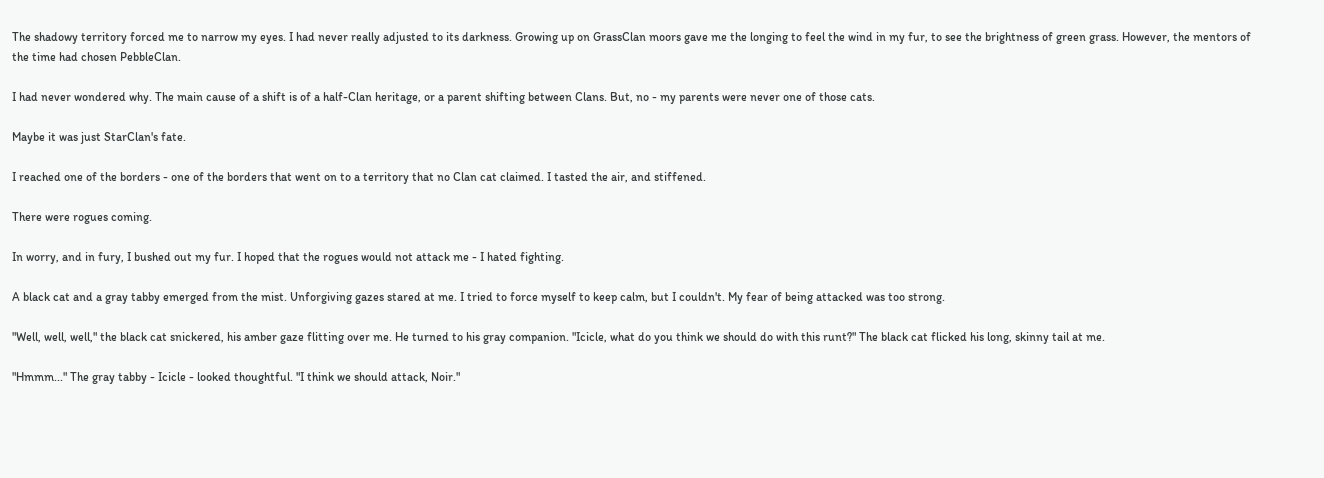The shadowy territory forced me to narrow my eyes. I had never really adjusted to its darkness. Growing up on GrassClan moors gave me the longing to feel the wind in my fur, to see the brightness of green grass. However, the mentors of the time had chosen PebbleClan.

I had never wondered why. The main cause of a shift is of a half-Clan heritage, or a parent shifting between Clans. But, no - my parents were never one of those cats.

Maybe it was just StarClan's fate.

I reached one of the borders - one of the borders that went on to a territory that no Clan cat claimed. I tasted the air, and stiffened.

There were rogues coming.

In worry, and in fury, I bushed out my fur. I hoped that the rogues would not attack me - I hated fighting.

A black cat and a gray tabby emerged from the mist. Unforgiving gazes stared at me. I tried to force myself to keep calm, but I couldn't. My fear of being attacked was too strong.

"Well, well, well," the black cat snickered, his amber gaze flitting over me. He turned to his gray companion. "Icicle, what do you think we should do with this runt?" The black cat flicked his long, skinny tail at me.

"Hmmm..." The gray tabby - Icicle - looked thoughtful. "I think we should attack, Noir."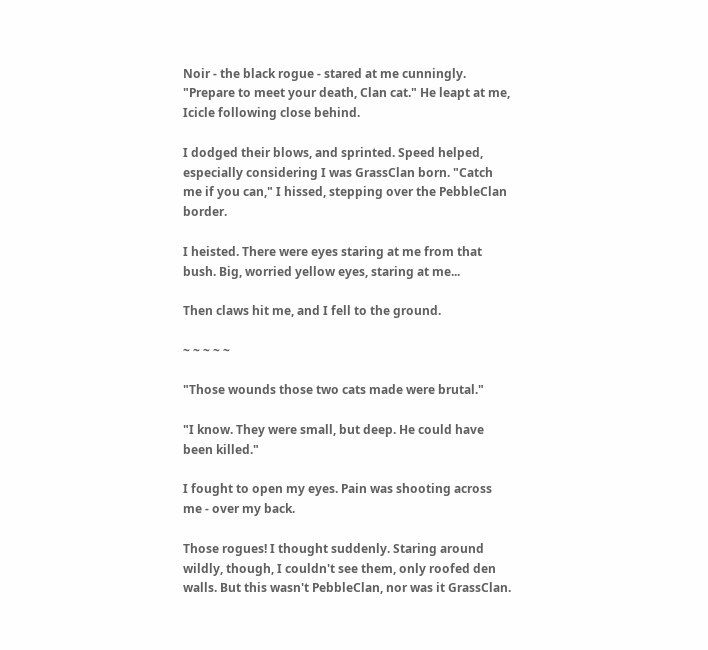Noir - the black rogue - stared at me cunningly. "Prepare to meet your death, Clan cat." He leapt at me, Icicle following close behind.

I dodged their blows, and sprinted. Speed helped, especially considering I was GrassClan born. "Catch me if you can," I hissed, stepping over the PebbleClan border.

I heisted. There were eyes staring at me from that bush. Big, worried yellow eyes, staring at me...

Then claws hit me, and I fell to the ground.

~ ~ ~ ~ ~

"Those wounds those two cats made were brutal."

"I know. They were small, but deep. He could have been killed."

I fought to open my eyes. Pain was shooting across me - over my back.

Those rogues! I thought suddenly. Staring around wildly, though, I couldn't see them, only roofed den walls. But this wasn't PebbleClan, nor was it GrassClan.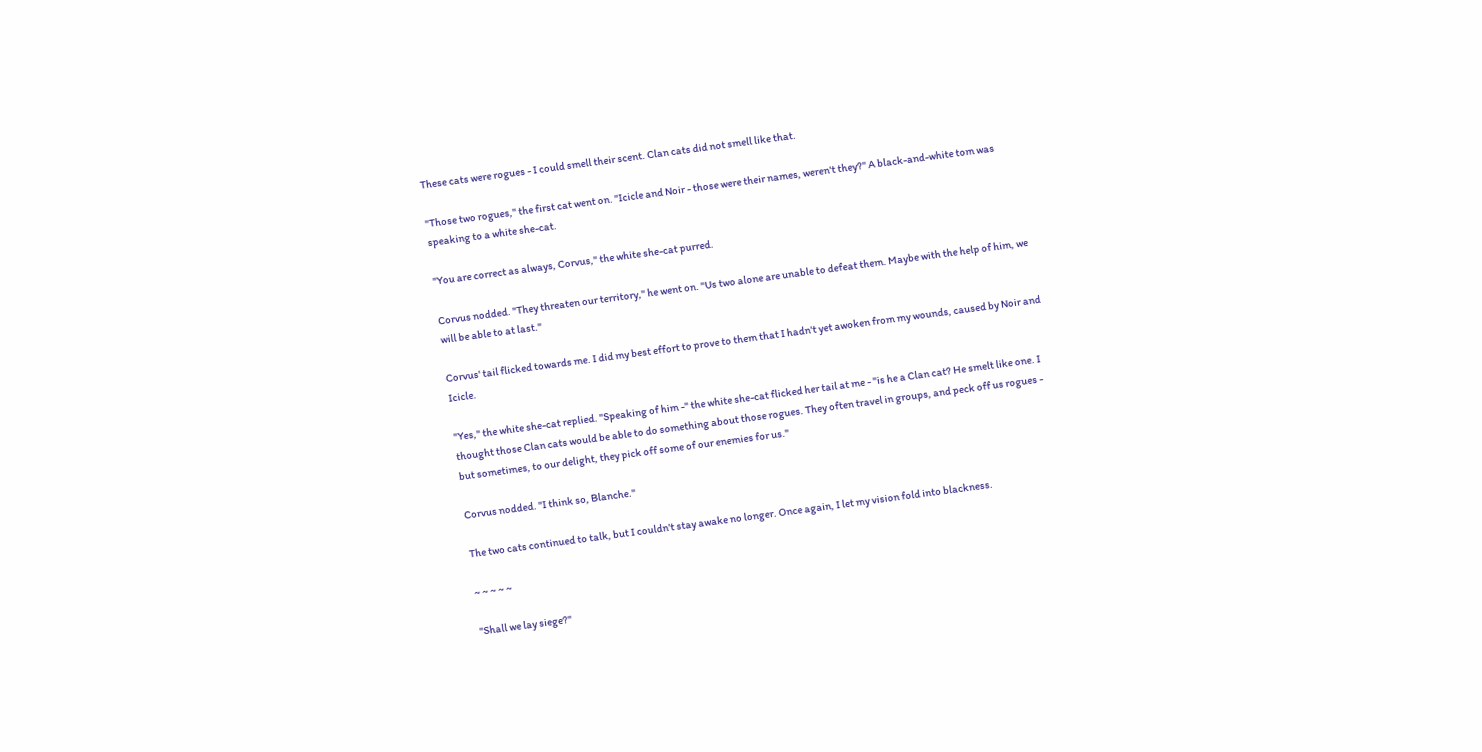These cats were rogues - I could smell their scent. Clan cats did not smell like that.

"Those two rogues," the first cat went on. "Icicle and Noir - those were their names, weren't they?" A black-and-white tom was speaking to a white she-cat.

"You are correct as always, Corvus," the white she-cat purred.

Corvus nodded. "They threaten our territory," he went on. "Us two alone are unable to defeat them. Maybe with the help of him, we will be able to at last."

Corvus' tail flicked towards me. I did my best effort to prove to them that I hadn't yet awoken from my wounds, caused by Noir and Icicle.

"Yes," the white she-cat replied. "Speaking of him -" the white she-cat flicked her tail at me - "is he a Clan cat? He smelt like one. I thought those Clan cats would be able to do something about those rogues. They often travel in groups, and peck off us rogues - but sometimes, to our delight, they pick off some of our enemies for us."

Corvus nodded. "I think so, Blanche."

The two cats continued to talk, but I couldn't stay awake no longer. Once again, I let my vision fold into blackness.

~ ~ ~ ~ ~

"Shall we lay siege?"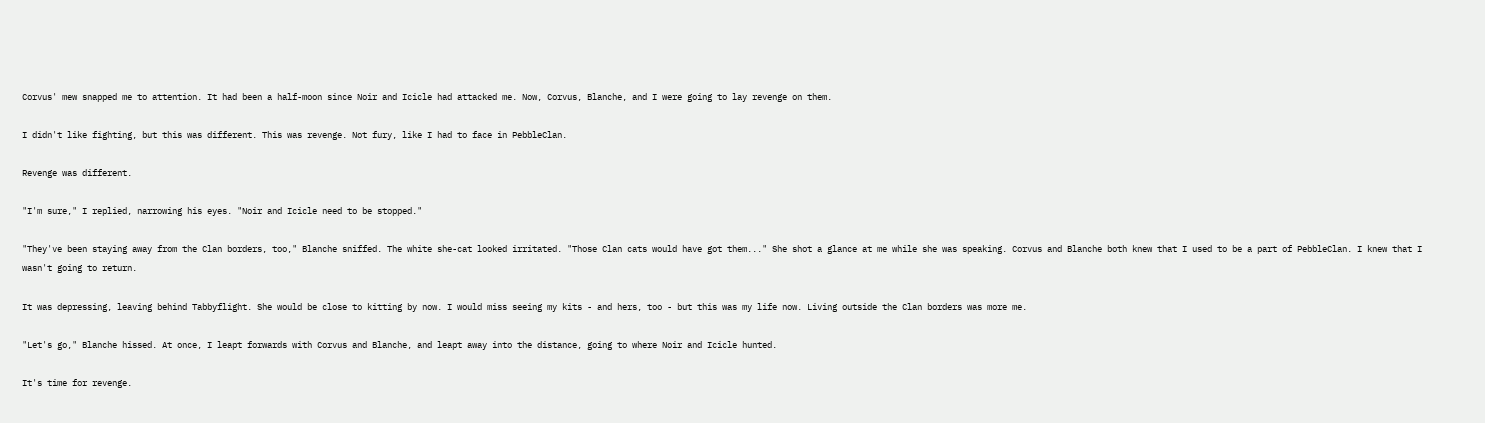Corvus' mew snapped me to attention. It had been a half-moon since Noir and Icicle had attacked me. Now, Corvus, Blanche, and I were going to lay revenge on them.

I didn't like fighting, but this was different. This was revenge. Not fury, like I had to face in PebbleClan.

Revenge was different.

"I'm sure," I replied, narrowing his eyes. "Noir and Icicle need to be stopped."

"They've been staying away from the Clan borders, too," Blanche sniffed. The white she-cat looked irritated. "Those Clan cats would have got them..." She shot a glance at me while she was speaking. Corvus and Blanche both knew that I used to be a part of PebbleClan. I knew that I wasn't going to return.

It was depressing, leaving behind Tabbyflight. She would be close to kitting by now. I would miss seeing my kits - and hers, too - but this was my life now. Living outside the Clan borders was more me.

"Let's go," Blanche hissed. At once, I leapt forwards with Corvus and Blanche, and leapt away into the distance, going to where Noir and Icicle hunted.

It's time for revenge.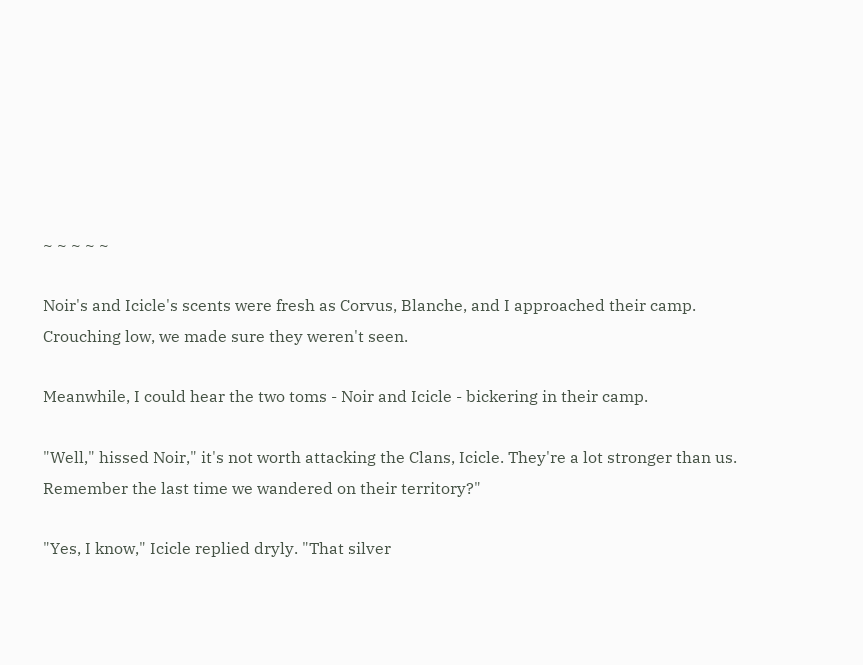~ ~ ~ ~ ~

Noir's and Icicle's scents were fresh as Corvus, Blanche, and I approached their camp. Crouching low, we made sure they weren't seen.

Meanwhile, I could hear the two toms - Noir and Icicle - bickering in their camp.

"Well," hissed Noir," it's not worth attacking the Clans, Icicle. They're a lot stronger than us. Remember the last time we wandered on their territory?"

"Yes, I know," Icicle replied dryly. "That silver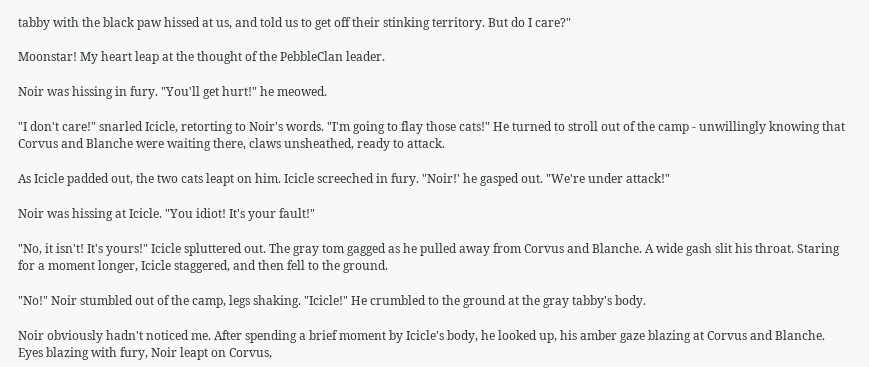tabby with the black paw hissed at us, and told us to get off their stinking territory. But do I care?"

Moonstar! My heart leap at the thought of the PebbleClan leader.

Noir was hissing in fury. "You'll get hurt!" he meowed.

"I don't care!" snarled Icicle, retorting to Noir's words. "I'm going to flay those cats!" He turned to stroll out of the camp - unwillingly knowing that Corvus and Blanche were waiting there, claws unsheathed, ready to attack.

As Icicle padded out, the two cats leapt on him. Icicle screeched in fury. "Noir!' he gasped out. "We're under attack!"

Noir was hissing at Icicle. "You idiot! It's your fault!"

"No, it isn't! It's yours!" Icicle spluttered out. The gray tom gagged as he pulled away from Corvus and Blanche. A wide gash slit his throat. Staring for a moment longer, Icicle staggered, and then fell to the ground.

"No!" Noir stumbled out of the camp, legs shaking. "Icicle!" He crumbled to the ground at the gray tabby's body.

Noir obviously hadn't noticed me. After spending a brief moment by Icicle's body, he looked up, his amber gaze blazing at Corvus and Blanche. Eyes blazing with fury, Noir leapt on Corvus,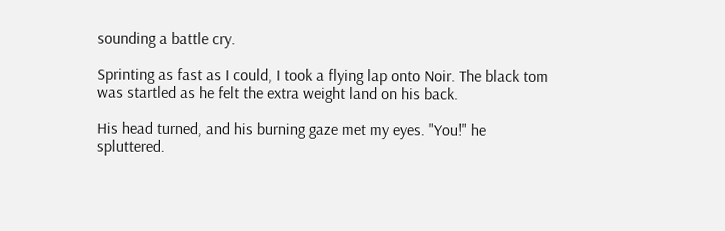sounding a battle cry.

Sprinting as fast as I could, I took a flying lap onto Noir. The black tom was startled as he felt the extra weight land on his back.

His head turned, and his burning gaze met my eyes. "You!" he spluttered.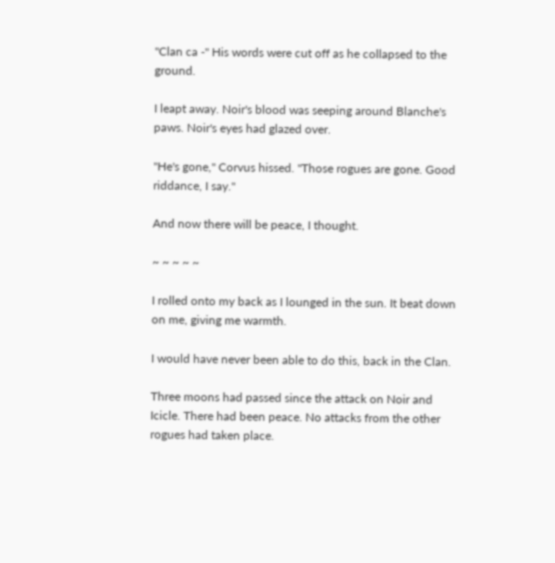"Clan ca -" His words were cut off as he collapsed to the ground.

I leapt away. Noir's blood was seeping around Blanche's paws. Noir's eyes had glazed over.

"He's gone," Corvus hissed. "Those rogues are gone. Good riddance, I say."

And now there will be peace, I thought.

~ ~ ~ ~ ~

I rolled onto my back as I lounged in the sun. It beat down on me, giving me warmth.

I would have never been able to do this, back in the Clan.

Three moons had passed since the attack on Noir and Icicle. There had been peace. No attacks from the other rogues had taken place.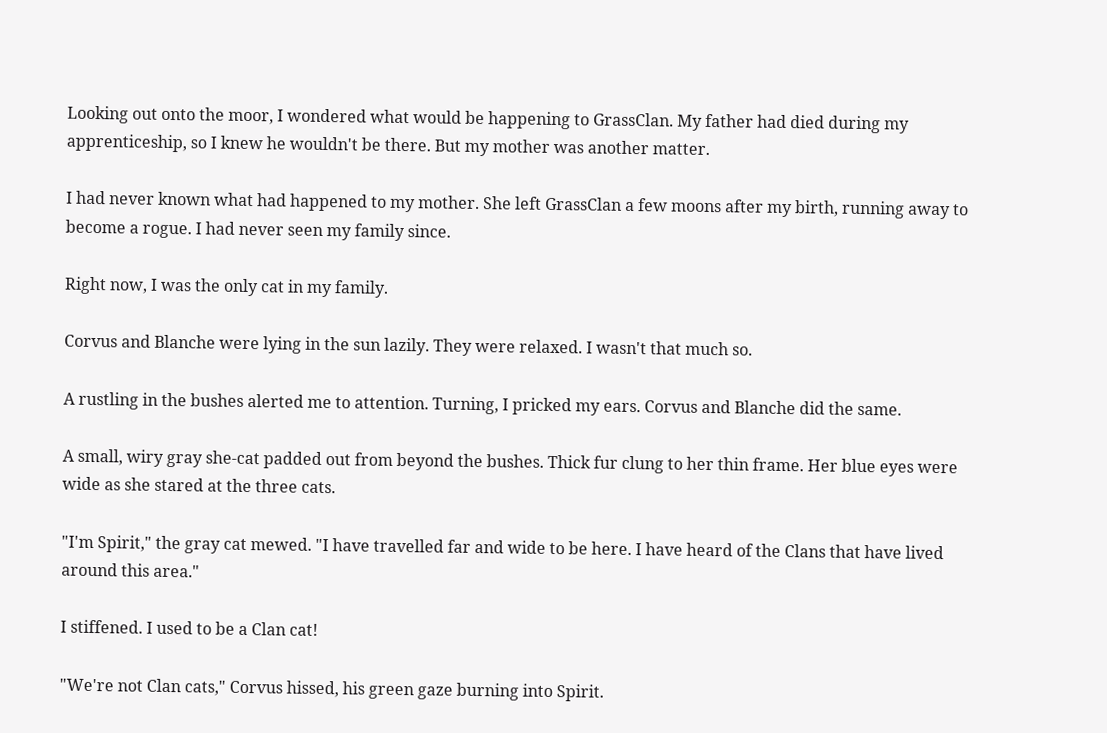Looking out onto the moor, I wondered what would be happening to GrassClan. My father had died during my apprenticeship, so I knew he wouldn't be there. But my mother was another matter.

I had never known what had happened to my mother. She left GrassClan a few moons after my birth, running away to become a rogue. I had never seen my family since.

Right now, I was the only cat in my family.

Corvus and Blanche were lying in the sun lazily. They were relaxed. I wasn't that much so.

A rustling in the bushes alerted me to attention. Turning, I pricked my ears. Corvus and Blanche did the same.

A small, wiry gray she-cat padded out from beyond the bushes. Thick fur clung to her thin frame. Her blue eyes were wide as she stared at the three cats.

"I'm Spirit," the gray cat mewed. "I have travelled far and wide to be here. I have heard of the Clans that have lived around this area."

I stiffened. I used to be a Clan cat!

"We're not Clan cats," Corvus hissed, his green gaze burning into Spirit.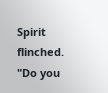Spirit flinched. "Do you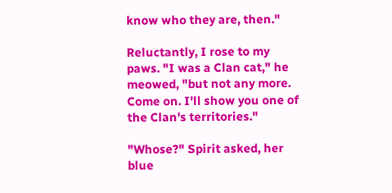know who they are, then."

Reluctantly, I rose to my paws. "I was a Clan cat," he meowed, "but not any more. Come on. I'll show you one of the Clan's territories."

"Whose?" Spirit asked, her blue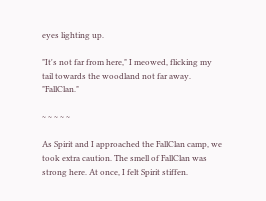eyes lighting up.

"It's not far from here," I meowed, flicking my tail towards the woodland not far away. "FallClan."

~ ~ ~ ~ ~

As Spirit and I approached the FallClan camp, we took extra caution. The smell of FallClan was strong here. At once, I felt Spirit stiffen.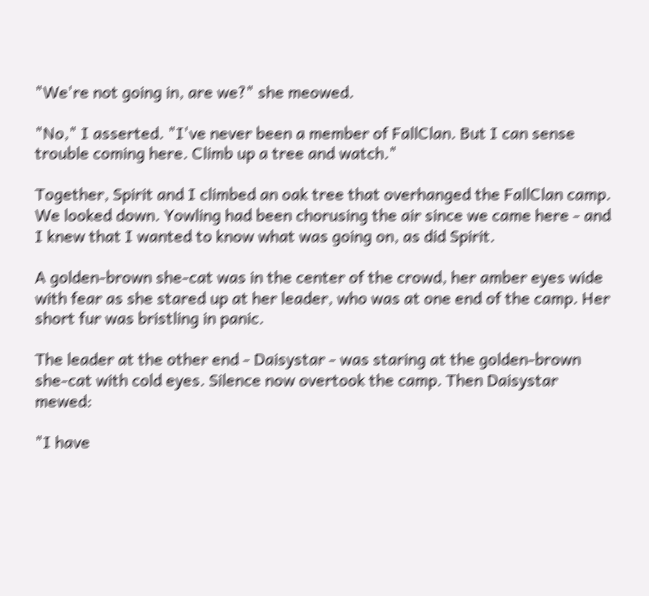"We're not going in, are we?" she meowed.

"No," I asserted. "I've never been a member of FallClan. But I can sense trouble coming here. Climb up a tree and watch."

Together, Spirit and I climbed an oak tree that overhanged the FallClan camp. We looked down. Yowling had been chorusing the air since we came here - and I knew that I wanted to know what was going on, as did Spirit.

A golden-brown she-cat was in the center of the crowd, her amber eyes wide with fear as she stared up at her leader, who was at one end of the camp. Her short fur was bristling in panic.

The leader at the other end - Daisystar - was staring at the golden-brown she-cat with cold eyes. Silence now overtook the camp. Then Daisystar mewed:

"I have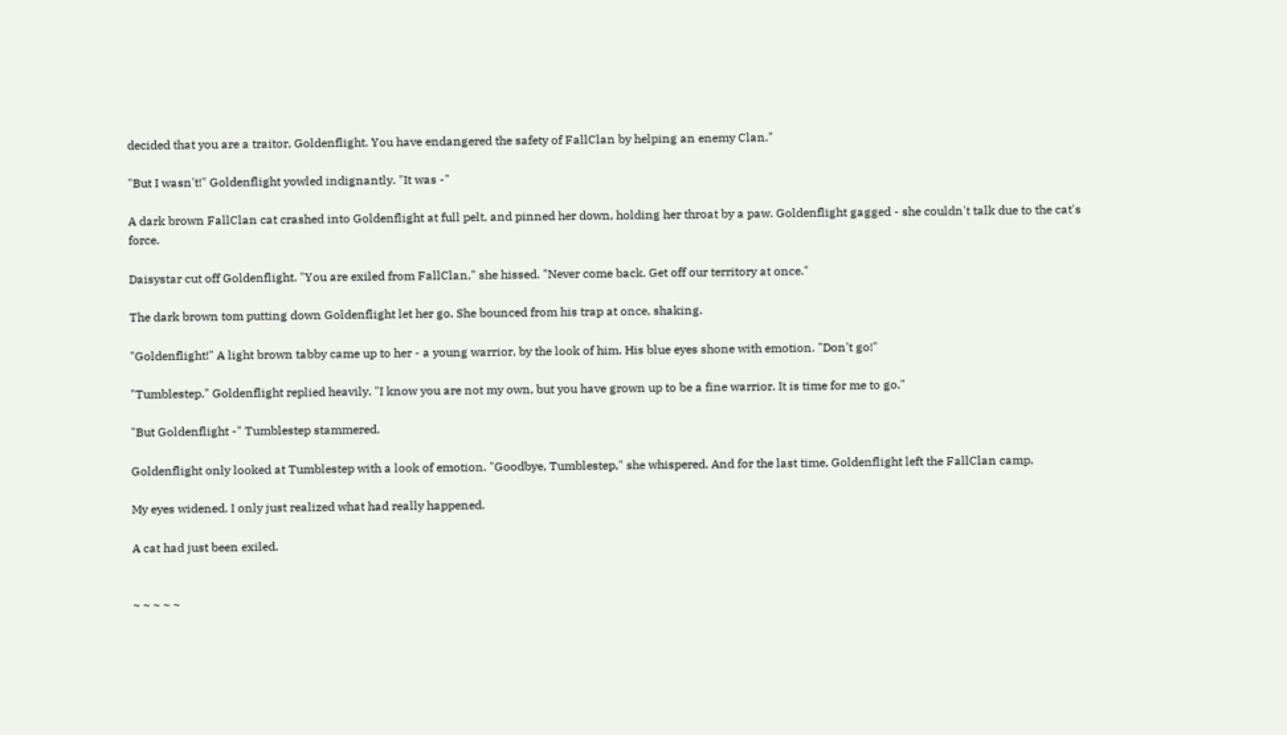decided that you are a traitor, Goldenflight. You have endangered the safety of FallClan by helping an enemy Clan."

"But I wasn't!" Goldenflight yowled indignantly. "It was -"

A dark brown FallClan cat crashed into Goldenflight at full pelt, and pinned her down, holding her throat by a paw. Goldenflight gagged - she couldn't talk due to the cat's force.

Daisystar cut off Goldenflight. "You are exiled from FallClan," she hissed. "Never come back. Get off our territory at once."

The dark brown tom putting down Goldenflight let her go. She bounced from his trap at once, shaking.

"Goldenflight!" A light brown tabby came up to her - a young warrior, by the look of him. His blue eyes shone with emotion. "Don't go!"

"Tumblestep." Goldenflight replied heavily. "I know you are not my own, but you have grown up to be a fine warrior. It is time for me to go."

"But Goldenflight -" Tumblestep stammered.

Goldenflight only looked at Tumblestep with a look of emotion. "Goodbye, Tumblestep," she whispered. And for the last time, Goldenflight left the FallClan camp.

My eyes widened. I only just realized what had really happened.

A cat had just been exiled.


~ ~ ~ ~ ~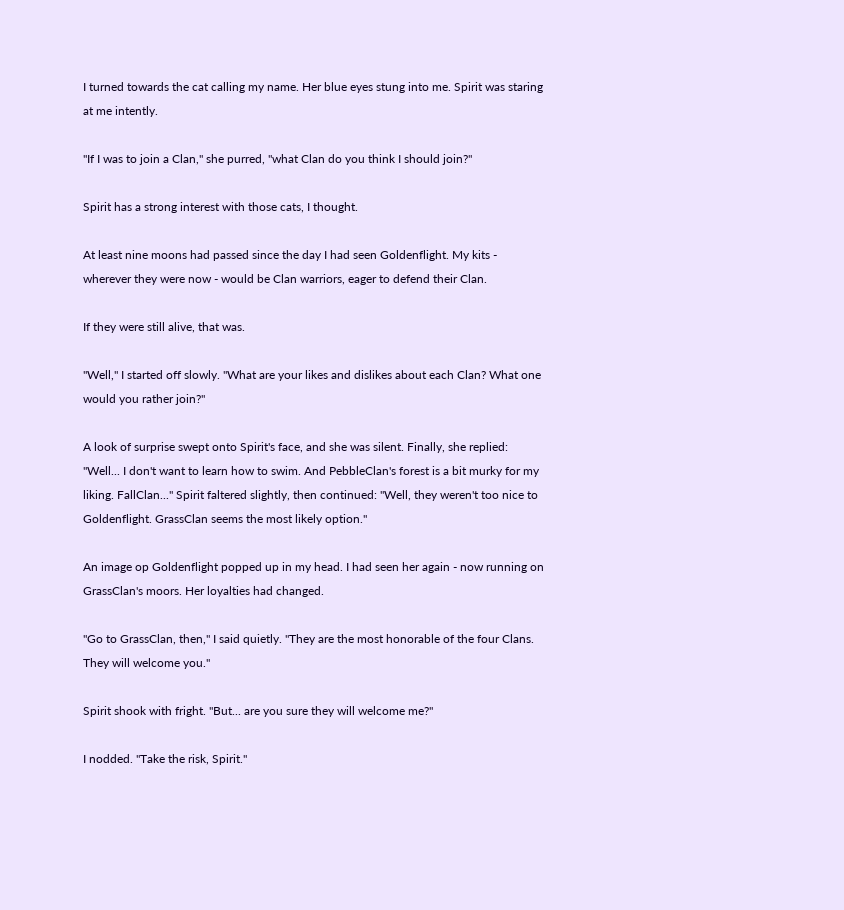I turned towards the cat calling my name. Her blue eyes stung into me. Spirit was staring at me intently.

"If I was to join a Clan," she purred, "what Clan do you think I should join?"

Spirit has a strong interest with those cats, I thought.

At least nine moons had passed since the day I had seen Goldenflight. My kits - wherever they were now - would be Clan warriors, eager to defend their Clan.

If they were still alive, that was.

"Well," I started off slowly. "What are your likes and dislikes about each Clan? What one would you rather join?"

A look of surprise swept onto Spirit's face, and she was silent. Finally, she replied: "Well... I don't want to learn how to swim. And PebbleClan's forest is a bit murky for my liking. FallClan..." Spirit faltered slightly, then continued: "Well, they weren't too nice to Goldenflight. GrassClan seems the most likely option."

An image op Goldenflight popped up in my head. I had seen her again - now running on GrassClan's moors. Her loyalties had changed.

"Go to GrassClan, then," I said quietly. "They are the most honorable of the four Clans. They will welcome you."

Spirit shook with fright. "But... are you sure they will welcome me?"

I nodded. "Take the risk, Spirit."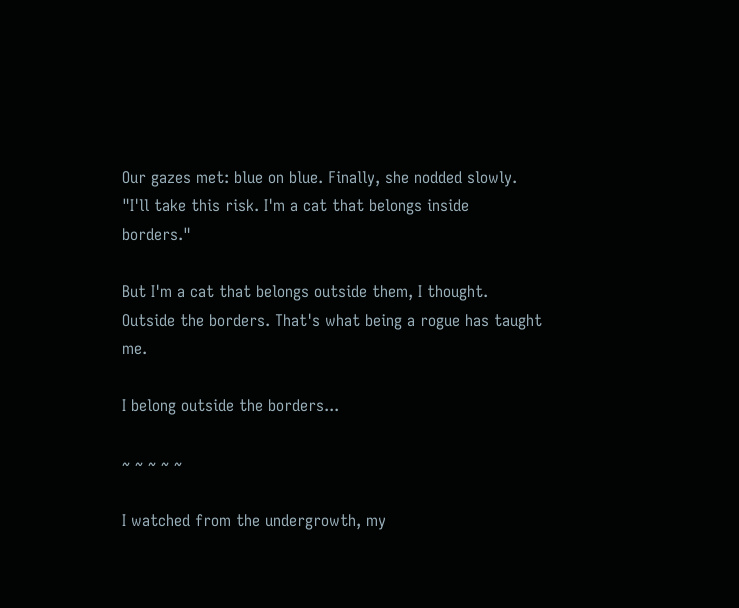Our gazes met: blue on blue. Finally, she nodded slowly. "I'll take this risk. I'm a cat that belongs inside borders."

But I'm a cat that belongs outside them, I thought. Outside the borders. That's what being a rogue has taught me.

I belong outside the borders...

~ ~ ~ ~ ~

I watched from the undergrowth, my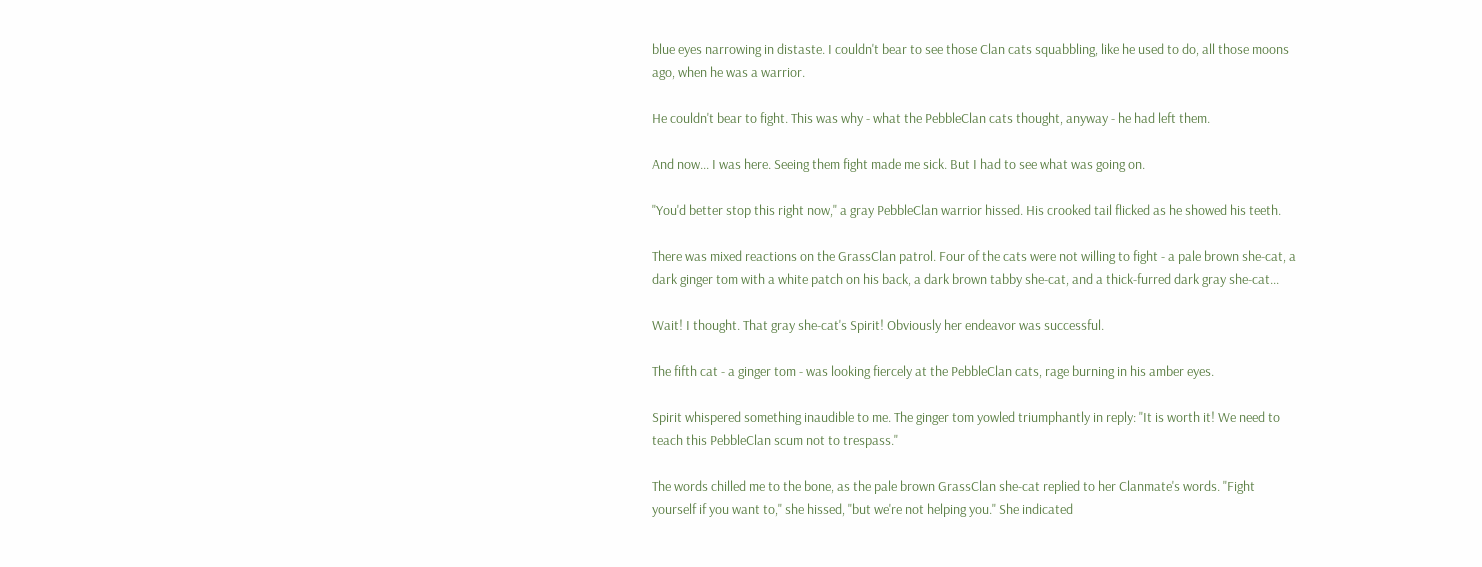blue eyes narrowing in distaste. I couldn't bear to see those Clan cats squabbling, like he used to do, all those moons ago, when he was a warrior.

He couldn't bear to fight. This was why - what the PebbleClan cats thought, anyway - he had left them.

And now... I was here. Seeing them fight made me sick. But I had to see what was going on.

"You'd better stop this right now," a gray PebbleClan warrior hissed. His crooked tail flicked as he showed his teeth.

There was mixed reactions on the GrassClan patrol. Four of the cats were not willing to fight - a pale brown she-cat, a dark ginger tom with a white patch on his back, a dark brown tabby she-cat, and a thick-furred dark gray she-cat...

Wait! I thought. That gray she-cat's Spirit! Obviously her endeavor was successful.

The fifth cat - a ginger tom - was looking fiercely at the PebbleClan cats, rage burning in his amber eyes.

Spirit whispered something inaudible to me. The ginger tom yowled triumphantly in reply: "It is worth it! We need to teach this PebbleClan scum not to trespass."

The words chilled me to the bone, as the pale brown GrassClan she-cat replied to her Clanmate's words. "Fight yourself if you want to," she hissed, "but we're not helping you." She indicated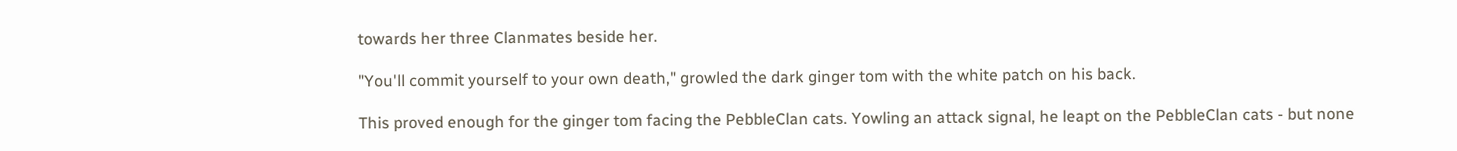towards her three Clanmates beside her.

"You'll commit yourself to your own death," growled the dark ginger tom with the white patch on his back.

This proved enough for the ginger tom facing the PebbleClan cats. Yowling an attack signal, he leapt on the PebbleClan cats - but none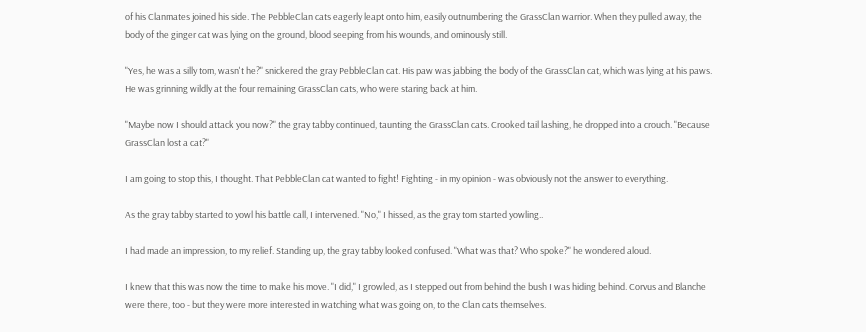of his Clanmates joined his side. The PebbleClan cats eagerly leapt onto him, easily outnumbering the GrassClan warrior. When they pulled away, the body of the ginger cat was lying on the ground, blood seeping from his wounds, and ominously still.

"Yes, he was a silly tom, wasn't he?" snickered the gray PebbleClan cat. His paw was jabbing the body of the GrassClan cat, which was lying at his paws. He was grinning wildly at the four remaining GrassClan cats, who were staring back at him.

"Maybe now I should attack you now?" the gray tabby continued, taunting the GrassClan cats. Crooked tail lashing, he dropped into a crouch. "Because GrassClan lost a cat?"

I am going to stop this, I thought. That PebbleClan cat wanted to fight! Fighting - in my opinion - was obviously not the answer to everything.

As the gray tabby started to yowl his battle call, I intervened. "No," I hissed, as the gray tom started yowling..

I had made an impression, to my relief. Standing up, the gray tabby looked confused. "What was that? Who spoke?" he wondered aloud.

I knew that this was now the time to make his move. "I did," I growled, as I stepped out from behind the bush I was hiding behind. Corvus and Blanche were there, too - but they were more interested in watching what was going on, to the Clan cats themselves.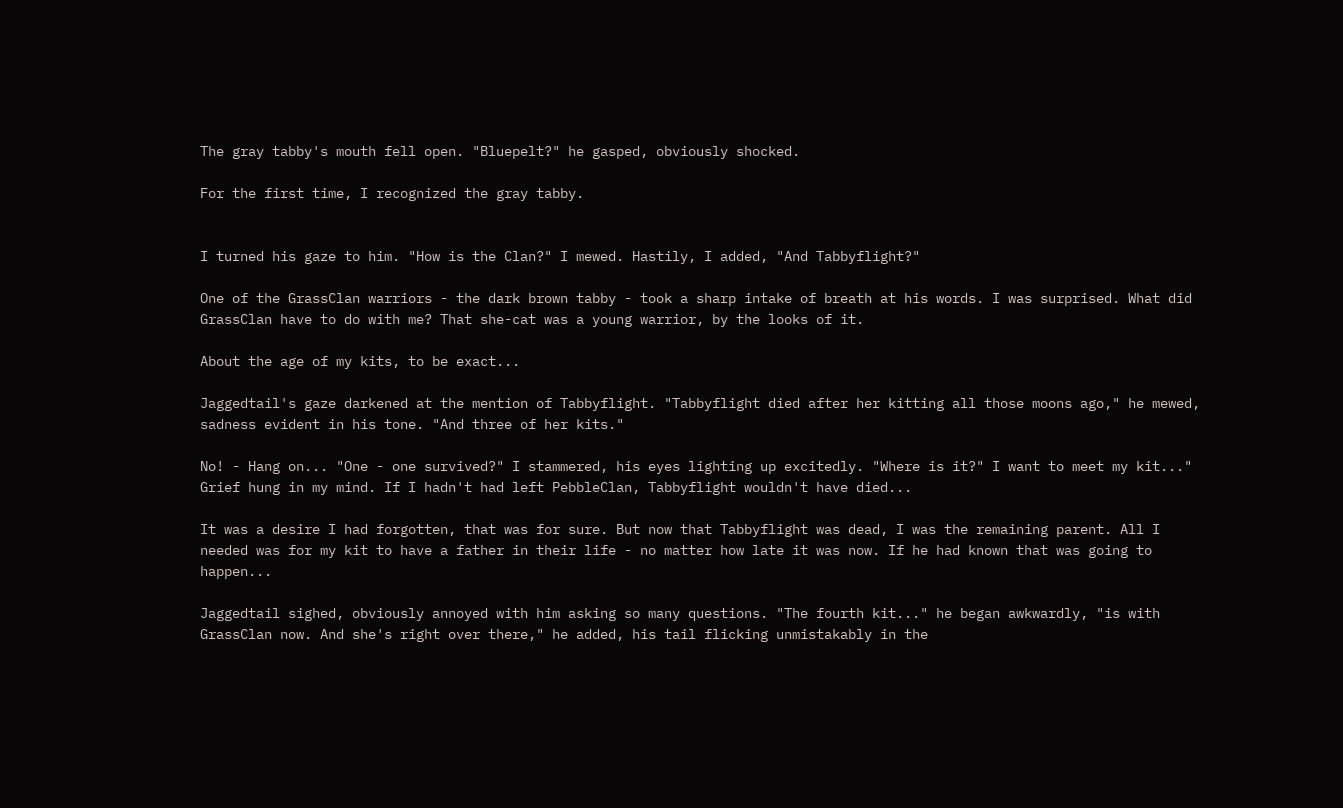The gray tabby's mouth fell open. "Bluepelt?" he gasped, obviously shocked.

For the first time, I recognized the gray tabby.


I turned his gaze to him. "How is the Clan?" I mewed. Hastily, I added, "And Tabbyflight?"

One of the GrassClan warriors - the dark brown tabby - took a sharp intake of breath at his words. I was surprised. What did GrassClan have to do with me? That she-cat was a young warrior, by the looks of it.

About the age of my kits, to be exact...

Jaggedtail's gaze darkened at the mention of Tabbyflight. "Tabbyflight died after her kitting all those moons ago," he mewed, sadness evident in his tone. "And three of her kits."

No! - Hang on... "One - one survived?" I stammered, his eyes lighting up excitedly. "Where is it?" I want to meet my kit..." Grief hung in my mind. If I hadn't had left PebbleClan, Tabbyflight wouldn't have died...

It was a desire I had forgotten, that was for sure. But now that Tabbyflight was dead, I was the remaining parent. All I needed was for my kit to have a father in their life - no matter how late it was now. If he had known that was going to happen...

Jaggedtail sighed, obviously annoyed with him asking so many questions. "The fourth kit..." he began awkwardly, "is with GrassClan now. And she's right over there," he added, his tail flicking unmistakably in the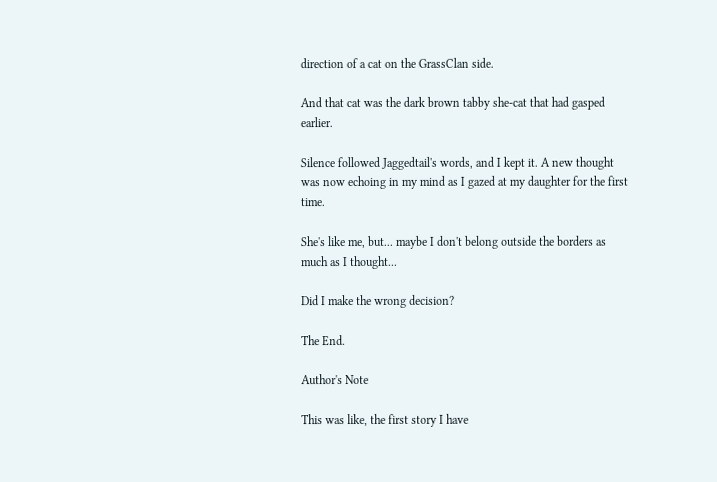direction of a cat on the GrassClan side.

And that cat was the dark brown tabby she-cat that had gasped earlier.

Silence followed Jaggedtail's words, and I kept it. A new thought was now echoing in my mind as I gazed at my daughter for the first time.

She's like me, but... maybe I don't belong outside the borders as much as I thought...

Did I make the wrong decision?

The End.

Author's Note

This was like, the first story I have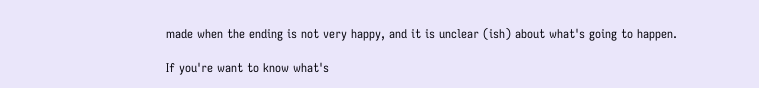made when the ending is not very happy, and it is unclear (ish) about what's going to happen.

If you're want to know what's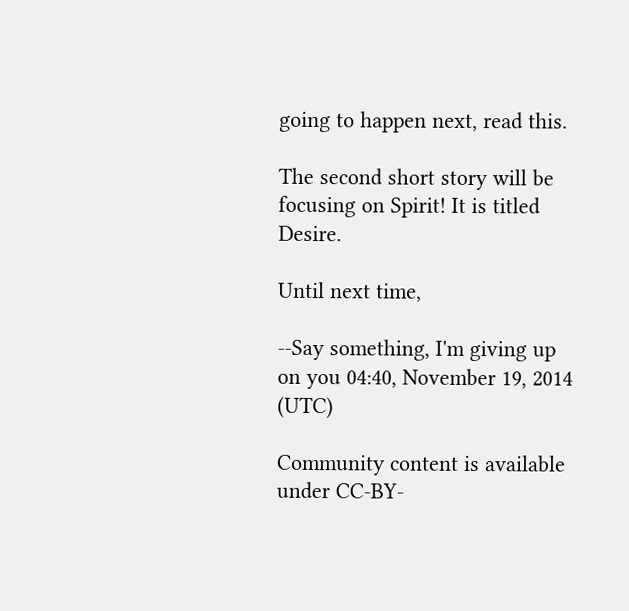going to happen next, read this.

The second short story will be focusing on Spirit! It is titled Desire.

Until next time,

--Say something, I'm giving up on you 04:40, November 19, 2014 (UTC)

Community content is available under CC-BY-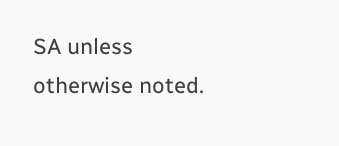SA unless otherwise noted.